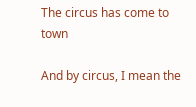The circus has come to town

And by circus, I mean the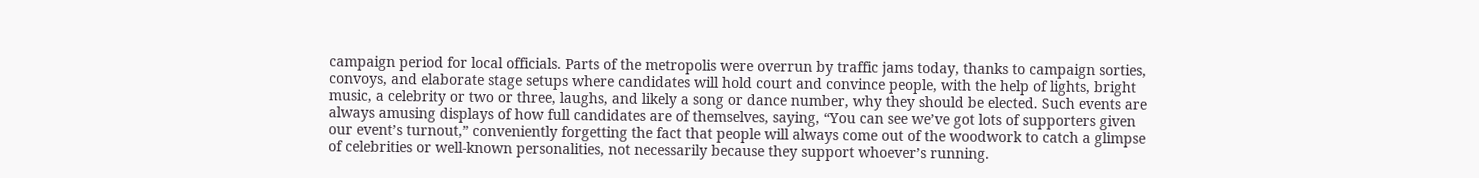campaign period for local officials. Parts of the metropolis were overrun by traffic jams today, thanks to campaign sorties, convoys, and elaborate stage setups where candidates will hold court and convince people, with the help of lights, bright music, a celebrity or two or three, laughs, and likely a song or dance number, why they should be elected. Such events are always amusing displays of how full candidates are of themselves, saying, “You can see we’ve got lots of supporters given our event’s turnout,” conveniently forgetting the fact that people will always come out of the woodwork to catch a glimpse of celebrities or well-known personalities, not necessarily because they support whoever’s running.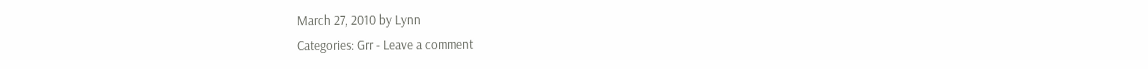March 27, 2010 by Lynn
Categories: Grr - Leave a comment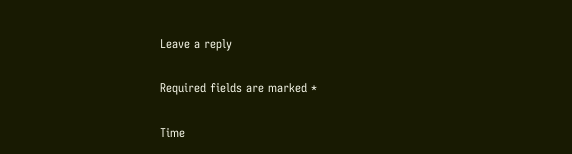Leave a reply

Required fields are marked *

Time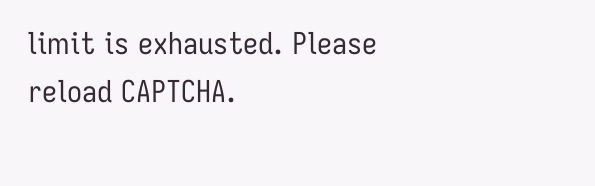limit is exhausted. Please reload CAPTCHA.